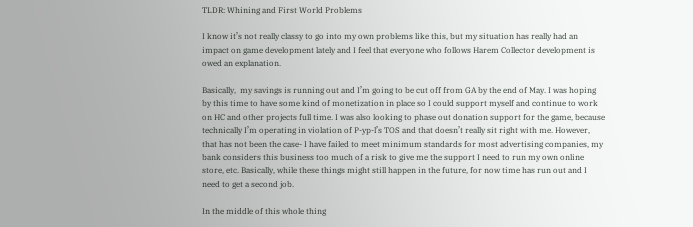TLDR: Whining and First World Problems

I know it’s not really classy to go into my own problems like this, but my situation has really had an impact on game development lately and I feel that everyone who follows Harem Collector development is owed an explanation.

Basically,  my savings is running out and I’m going to be cut off from GA by the end of May. I was hoping by this time to have some kind of monetization in place so I could support myself and continue to work on HC and other projects full time. I was also looking to phase out donation support for the game, because technically I’m operating in violation of P-yp-l’s TOS and that doesn’t really sit right with me. However, that has not been the case- I have failed to meet minimum standards for most advertising companies, my bank considers this business too much of a risk to give me the support I need to run my own online store, etc. Basically, while these things might still happen in the future, for now time has run out and I need to get a second job.

In the middle of this whole thing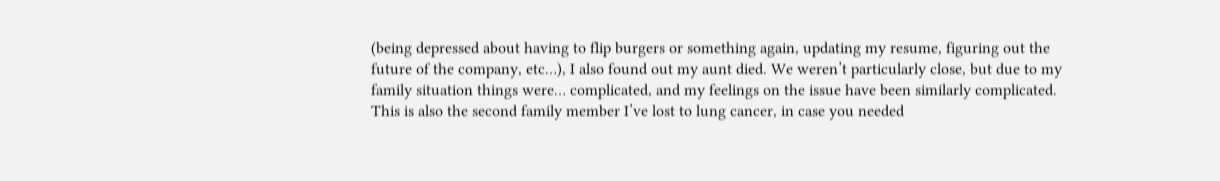(being depressed about having to flip burgers or something again, updating my resume, figuring out the future of the company, etc…), I also found out my aunt died. We weren’t particularly close, but due to my family situation things were… complicated, and my feelings on the issue have been similarly complicated. This is also the second family member I’ve lost to lung cancer, in case you needed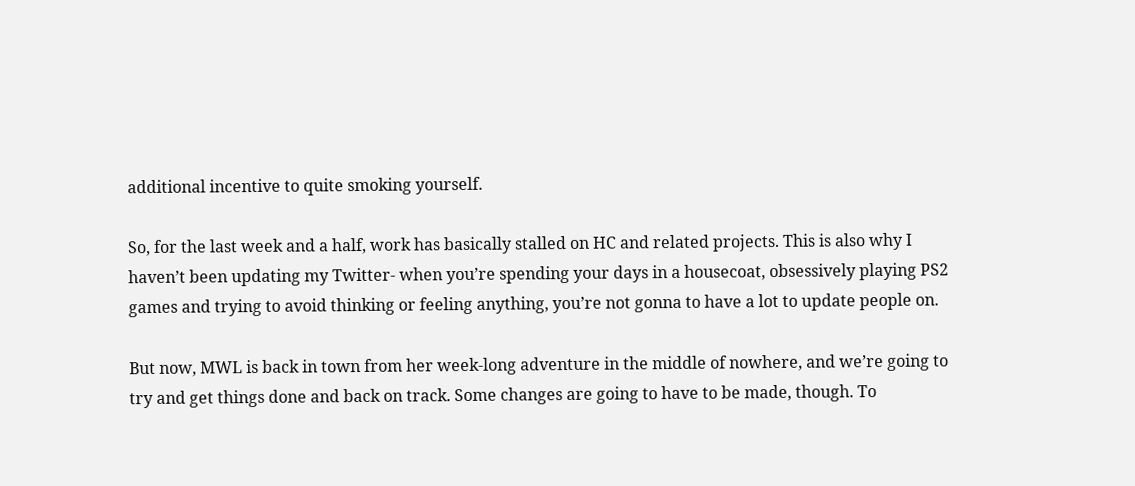additional incentive to quite smoking yourself.

So, for the last week and a half, work has basically stalled on HC and related projects. This is also why I haven’t been updating my Twitter- when you’re spending your days in a housecoat, obsessively playing PS2 games and trying to avoid thinking or feeling anything, you’re not gonna to have a lot to update people on.

But now, MWL is back in town from her week-long adventure in the middle of nowhere, and we’re going to try and get things done and back on track. Some changes are going to have to be made, though. To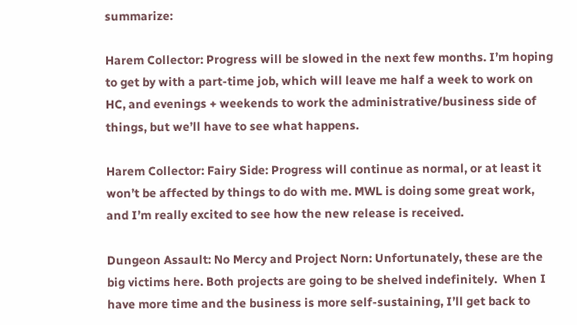summarize:

Harem Collector: Progress will be slowed in the next few months. I’m hoping to get by with a part-time job, which will leave me half a week to work on HC, and evenings + weekends to work the administrative/business side of things, but we’ll have to see what happens.

Harem Collector: Fairy Side: Progress will continue as normal, or at least it won’t be affected by things to do with me. MWL is doing some great work, and I’m really excited to see how the new release is received.

Dungeon Assault: No Mercy and Project Norn: Unfortunately, these are the big victims here. Both projects are going to be shelved indefinitely.  When I have more time and the business is more self-sustaining, I’ll get back to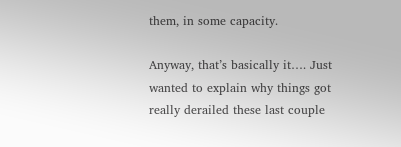them, in some capacity.

Anyway, that’s basically it…. Just wanted to explain why things got really derailed these last couple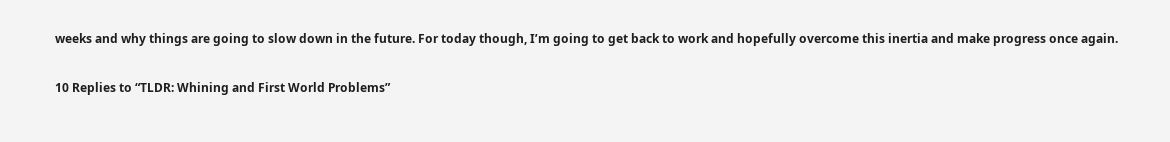weeks and why things are going to slow down in the future. For today though, I’m going to get back to work and hopefully overcome this inertia and make progress once again.

10 Replies to “TLDR: Whining and First World Problems”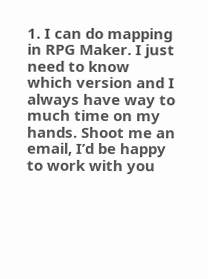1. I can do mapping in RPG Maker. I just need to know which version and I always have way to much time on my hands. Shoot me an email, I’d be happy to work with you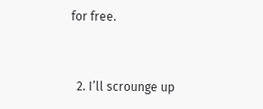for free.


  2. I’ll scrounge up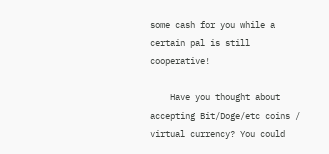some cash for you while a certain pal is still cooperative!

    Have you thought about accepting Bit/Doge/etc coins / virtual currency? You could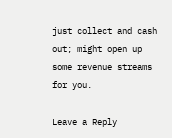just collect and cash out; might open up some revenue streams for you.

Leave a Reply